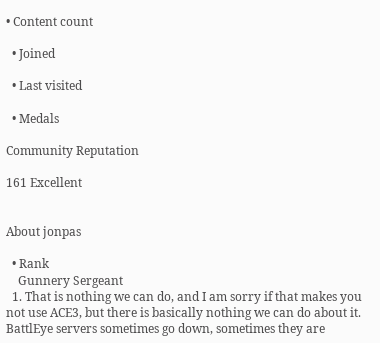• Content count

  • Joined

  • Last visited

  • Medals

Community Reputation

161 Excellent


About jonpas

  • Rank
    Gunnery Sergeant
  1. That is nothing we can do, and I am sorry if that makes you not use ACE3, but there is basically nothing we can do about it. BattlEye servers sometimes go down, sometimes they are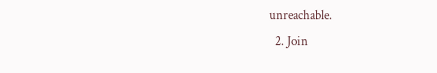unreachable.
  2. Join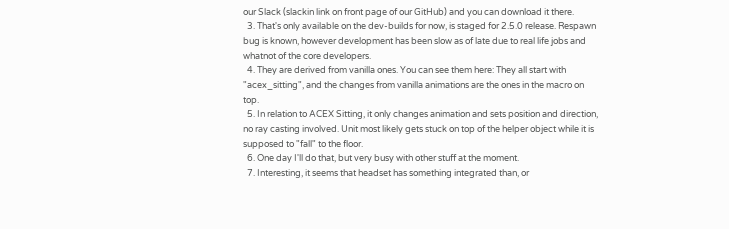our Slack (slackin link on front page of our GitHub) and you can download it there.
  3. That's only available on the dev-builds for now, is staged for 2.5.0 release. Respawn bug is known, however development has been slow as of late due to real life jobs and whatnot of the core developers.
  4. They are derived from vanilla ones. You can see them here: They all start with "acex_sitting", and the changes from vanilla animations are the ones in the macro on top.
  5. In relation to ACEX Sitting, it only changes animation and sets position and direction, no ray casting involved. Unit most likely gets stuck on top of the helper object while it is supposed to "fall" to the floor.
  6. One day I'll do that, but very busy with other stuff at the moment.
  7. Interesting, it seems that headset has something integrated than, or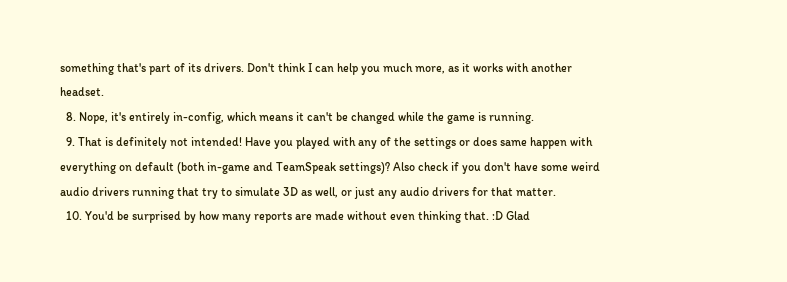something that's part of its drivers. Don't think I can help you much more, as it works with another headset.
  8. Nope, it's entirely in-config, which means it can't be changed while the game is running.
  9. That is definitely not intended! Have you played with any of the settings or does same happen with everything on default (both in-game and TeamSpeak settings)? Also check if you don't have some weird audio drivers running that try to simulate 3D as well, or just any audio drivers for that matter.
  10. You'd be surprised by how many reports are made without even thinking that. :D Glad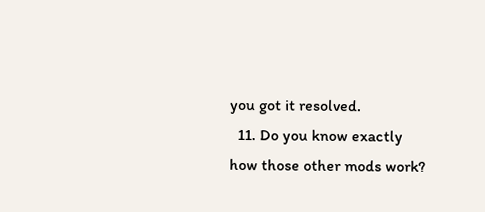you got it resolved.
  11. Do you know exactly how those other mods work?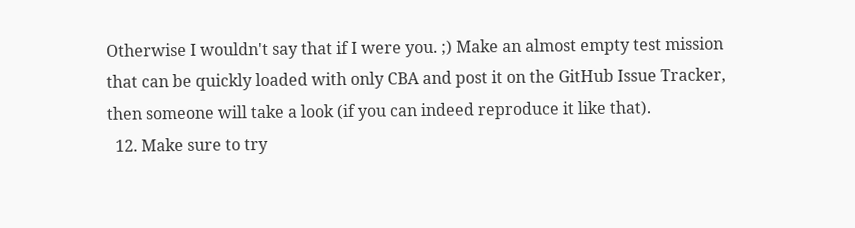Otherwise I wouldn't say that if I were you. ;) Make an almost empty test mission that can be quickly loaded with only CBA and post it on the GitHub Issue Tracker, then someone will take a look (if you can indeed reproduce it like that).
  12. Make sure to try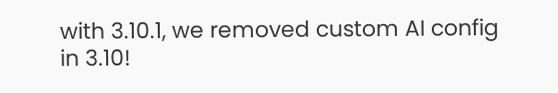with 3.10.1, we removed custom AI config in 3.10!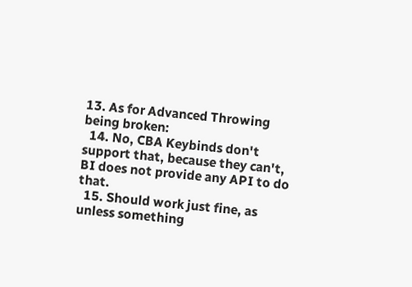13. As for Advanced Throwing being broken:
  14. No, CBA Keybinds don't support that, because they can't, BI does not provide any API to do that.
  15. Should work just fine, as unless something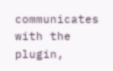communicates with the plugin,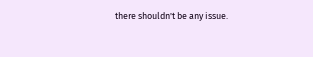there shouldn't be any issue.